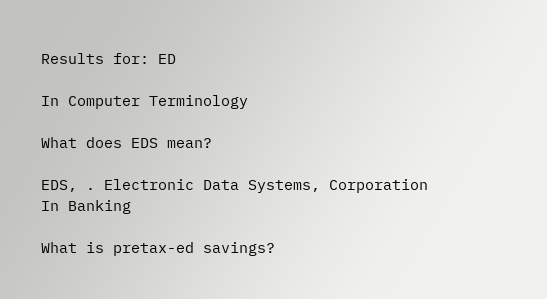Results for: ED

In Computer Terminology

What does EDS mean?

EDS, . Electronic Data Systems, Corporation
In Banking

What is pretax-ed savings?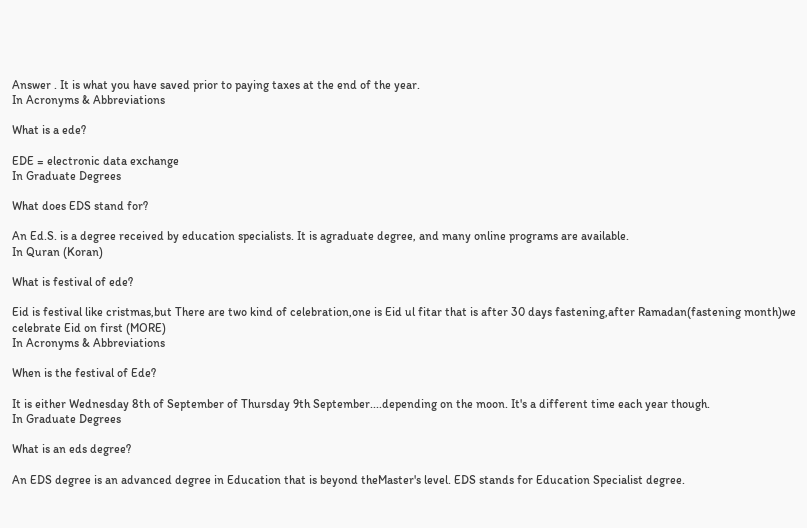Answer . It is what you have saved prior to paying taxes at the end of the year.
In Acronyms & Abbreviations

What is a ede?

EDE = electronic data exchange
In Graduate Degrees

What does EDS stand for?

An Ed.S. is a degree received by education specialists. It is agraduate degree, and many online programs are available.
In Quran (Koran)

What is festival of ede?

Eid is festival like cristmas,but There are two kind of celebration,one is Eid ul fitar that is after 30 days fastening,after Ramadan(fastening month)we celebrate Eid on first (MORE)
In Acronyms & Abbreviations

When is the festival of Ede?

It is either Wednesday 8th of September of Thursday 9th September....depending on the moon. It's a different time each year though.
In Graduate Degrees

What is an eds degree?

An EDS degree is an advanced degree in Education that is beyond theMaster's level. EDS stands for Education Specialist degree.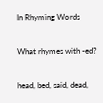In Rhyming Words

What rhymes with -ed?

head, bed, said, dead,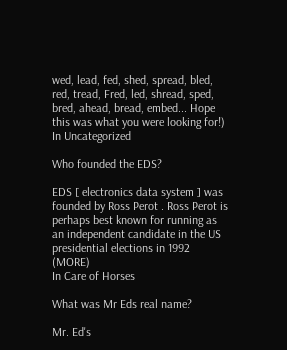wed, lead, fed, shed, spread, bled, red, tread, Fred, led, shread, sped, bred, ahead, bread, embed... Hope this was what you were looking for!)
In Uncategorized

Who founded the EDS?

EDS [ electronics data system ] was founded by Ross Perot . Ross Perot is perhaps best known for running as an independent candidate in the US presidential elections in 1992 (MORE)
In Care of Horses

What was Mr Eds real name?

Mr. Ed's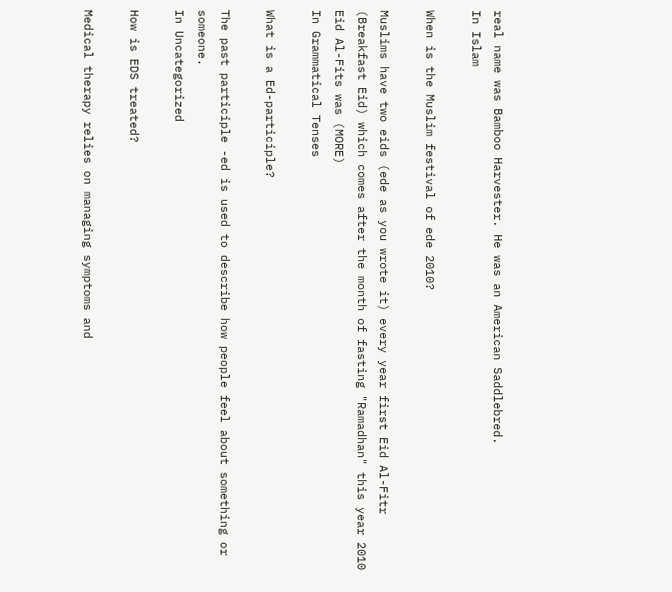real name was Bamboo Harvester. He was an American Saddlebred.
In Islam

When is the Muslim festival of ede 2010?

Muslims have two eids (ede as you wrote it) every year first Eid Al-Fitr (Breakfast Eid) which comes after the month of fasting "Ramadhan" this year 2010 Eid Al-Fits was (MORE)
In Grammatical Tenses

What is a Ed-participle?

The past participle -ed is used to describe how people feel about something or someone.
In Uncategorized

How is EDS treated?

Medical therapy relies on managing symptoms and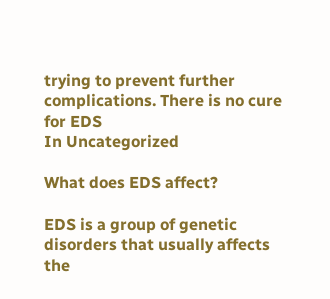trying to prevent further complications. There is no cure for EDS
In Uncategorized

What does EDS affect?

EDS is a group of genetic disorders that usually affects the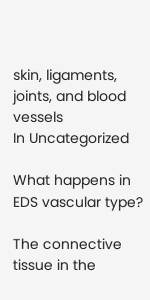skin, ligaments, joints, and blood vessels
In Uncategorized

What happens in EDS vascular type?

The connective tissue in the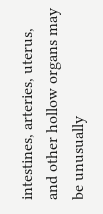intestines, arteries, uterus, and other hollow organs may be unusually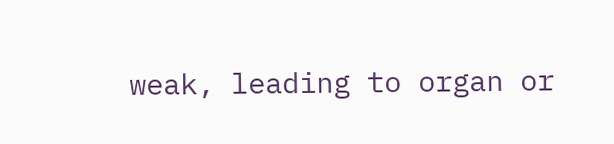weak, leading to organ or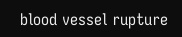blood vessel rupture